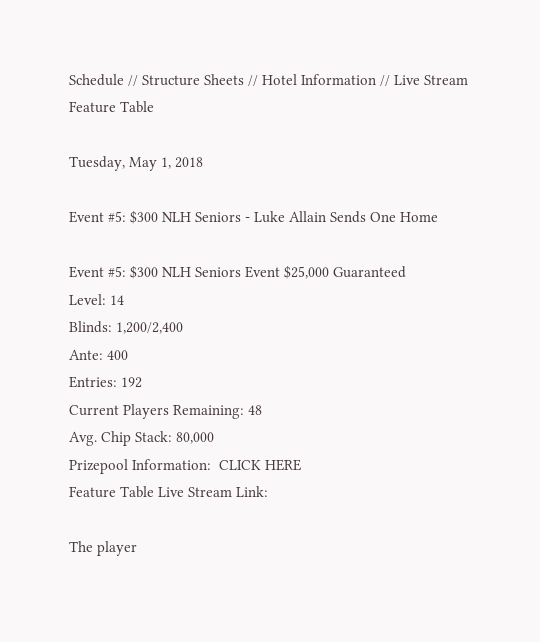Schedule // Structure Sheets // Hotel Information // Live Stream Feature Table

Tuesday, May 1, 2018

Event #5: $300 NLH Seniors - Luke Allain Sends One Home

Event #5: $300 NLH Seniors Event $25,000 Guaranteed
Level: 14
Blinds: 1,200/2,400
Ante: 400
Entries: 192
Current Players Remaining: 48
Avg. Chip Stack: 80,000
Prizepool Information:  CLICK HERE
Feature Table Live Stream Link:

The player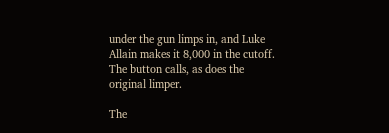under the gun limps in, and Luke Allain makes it 8,000 in the cutoff. The button calls, as does the original limper.

The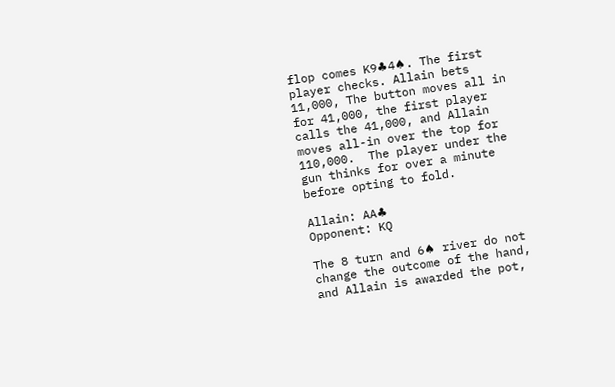flop comes K9♣4♠. The first player checks. Allain bets 11,000, The button moves all in for 41,000, the first player calls the 41,000, and Allain moves all-in over the top for 110,000.  The player under the gun thinks for over a minute before opting to fold.

Allain: AA♣
Opponent: KQ

The 8 turn and 6♠ river do not change the outcome of the hand, and Allain is awarded the pot,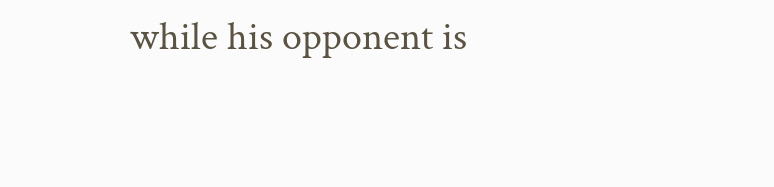while his opponent is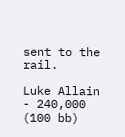sent to the rail.

Luke Allain - 240,000 (100 bb)